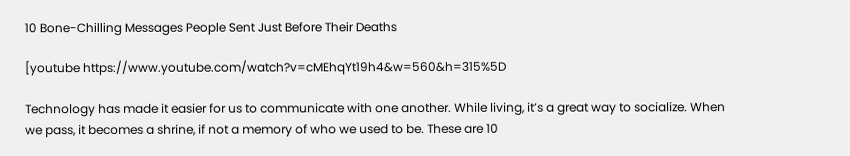10 Bone-Chilling Messages People Sent Just Before Their Deaths

[youtube https://www.youtube.com/watch?v=cMEhqYt19h4&w=560&h=315%5D

Technology has made it easier for us to communicate with one another. While living, it’s a great way to socialize. When we pass, it becomes a shrine, if not a memory of who we used to be. These are 10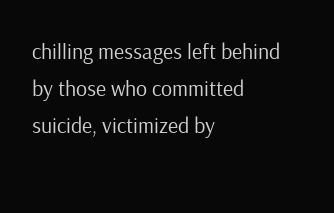chilling messages left behind by those who committed suicide, victimized by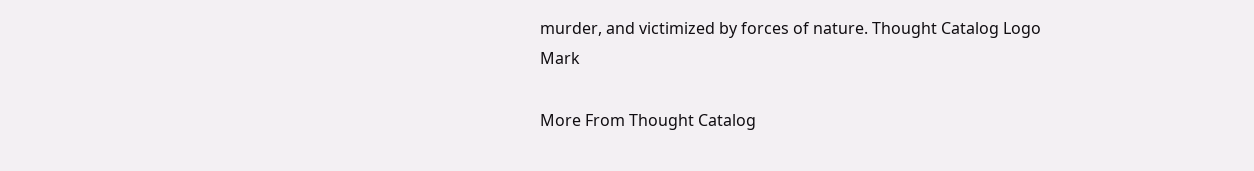murder, and victimized by forces of nature. Thought Catalog Logo Mark

More From Thought Catalog